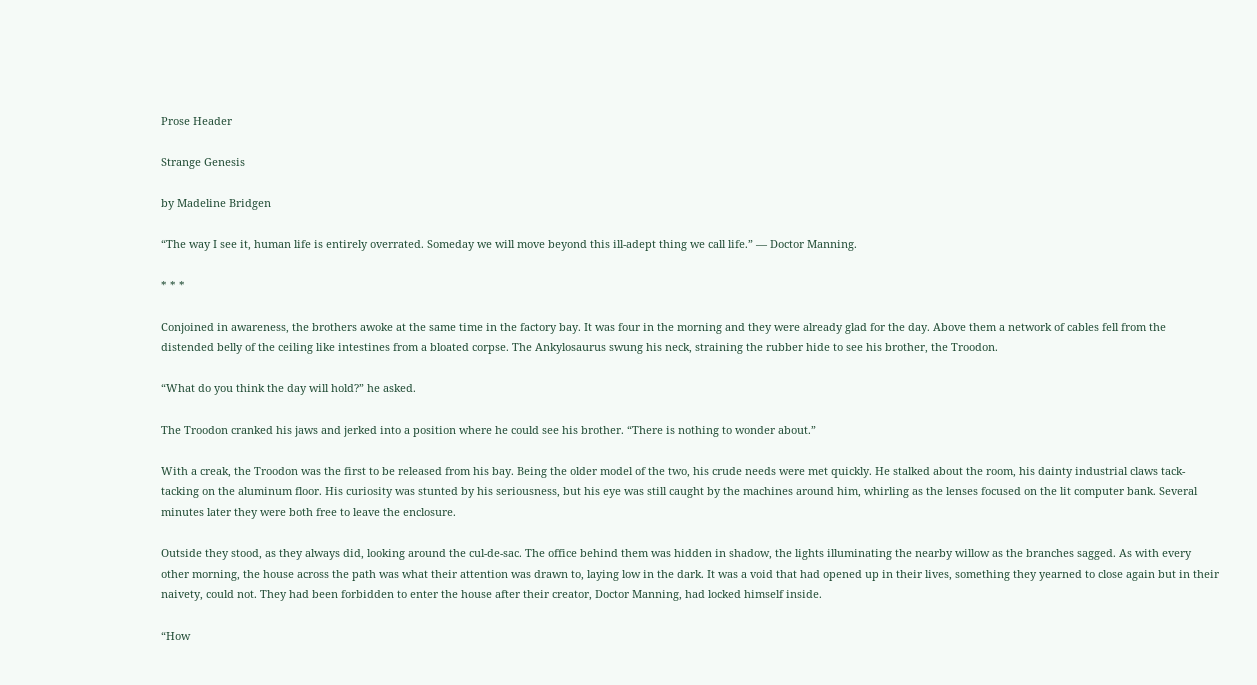Prose Header

Strange Genesis

by Madeline Bridgen

“The way I see it, human life is entirely overrated. Someday we will move beyond this ill-adept thing we call life.” — Doctor Manning.

* * *

Conjoined in awareness, the brothers awoke at the same time in the factory bay. It was four in the morning and they were already glad for the day. Above them a network of cables fell from the distended belly of the ceiling like intestines from a bloated corpse. The Ankylosaurus swung his neck, straining the rubber hide to see his brother, the Troodon.

“What do you think the day will hold?” he asked.

The Troodon cranked his jaws and jerked into a position where he could see his brother. “There is nothing to wonder about.”

With a creak, the Troodon was the first to be released from his bay. Being the older model of the two, his crude needs were met quickly. He stalked about the room, his dainty industrial claws tack-tacking on the aluminum floor. His curiosity was stunted by his seriousness, but his eye was still caught by the machines around him, whirling as the lenses focused on the lit computer bank. Several minutes later they were both free to leave the enclosure.

Outside they stood, as they always did, looking around the cul-de-sac. The office behind them was hidden in shadow, the lights illuminating the nearby willow as the branches sagged. As with every other morning, the house across the path was what their attention was drawn to, laying low in the dark. It was a void that had opened up in their lives, something they yearned to close again but in their naivety, could not. They had been forbidden to enter the house after their creator, Doctor Manning, had locked himself inside.

“How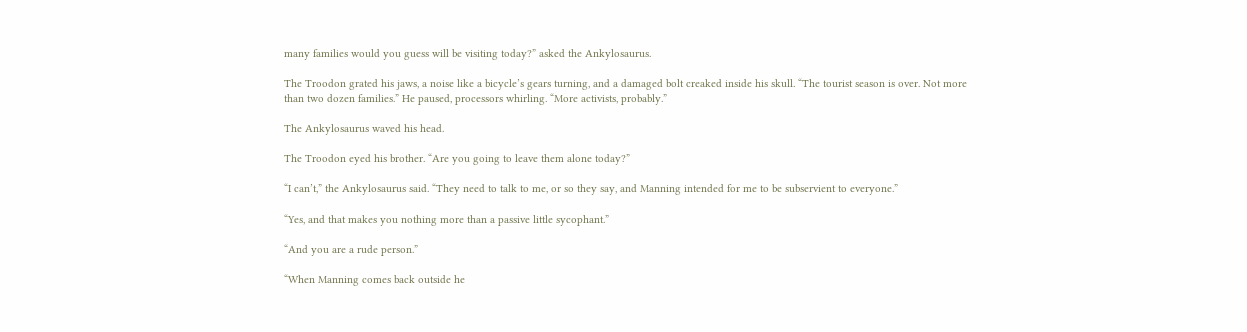many families would you guess will be visiting today?” asked the Ankylosaurus.

The Troodon grated his jaws, a noise like a bicycle’s gears turning, and a damaged bolt creaked inside his skull. “The tourist season is over. Not more than two dozen families.” He paused, processors whirling. “More activists, probably.”

The Ankylosaurus waved his head.

The Troodon eyed his brother. “Are you going to leave them alone today?”

“I can’t,” the Ankylosaurus said. “They need to talk to me, or so they say, and Manning intended for me to be subservient to everyone.”

“Yes, and that makes you nothing more than a passive little sycophant.”

“And you are a rude person.”

“When Manning comes back outside he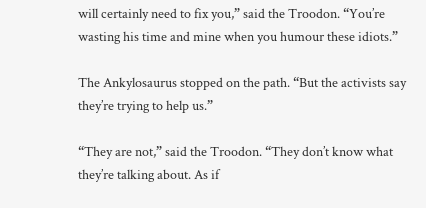will certainly need to fix you,” said the Troodon. “You’re wasting his time and mine when you humour these idiots.”

The Ankylosaurus stopped on the path. “But the activists say they’re trying to help us.”

“They are not,” said the Troodon. “They don’t know what they’re talking about. As if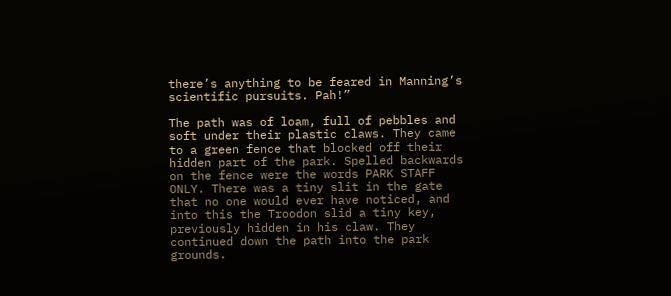there’s anything to be feared in Manning’s scientific pursuits. Pah!”

The path was of loam, full of pebbles and soft under their plastic claws. They came to a green fence that blocked off their hidden part of the park. Spelled backwards on the fence were the words PARK STAFF ONLY. There was a tiny slit in the gate that no one would ever have noticed, and into this the Troodon slid a tiny key, previously hidden in his claw. They continued down the path into the park grounds.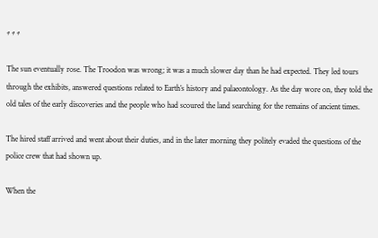* * *

The sun eventually rose. The Troodon was wrong; it was a much slower day than he had expected. They led tours through the exhibits, answered questions related to Earth’s history and palaeontology. As the day wore on, they told the old tales of the early discoveries and the people who had scoured the land searching for the remains of ancient times.

The hired staff arrived and went about their duties, and in the later morning they politely evaded the questions of the police crew that had shown up.

When the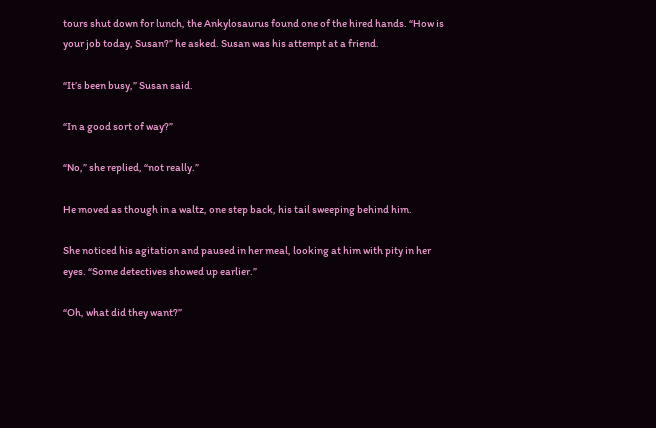tours shut down for lunch, the Ankylosaurus found one of the hired hands. “How is your job today, Susan?” he asked. Susan was his attempt at a friend.

“It’s been busy,” Susan said.

“In a good sort of way?”

“No,” she replied, “not really.”

He moved as though in a waltz, one step back, his tail sweeping behind him.

She noticed his agitation and paused in her meal, looking at him with pity in her eyes. “Some detectives showed up earlier.”

“Oh, what did they want?”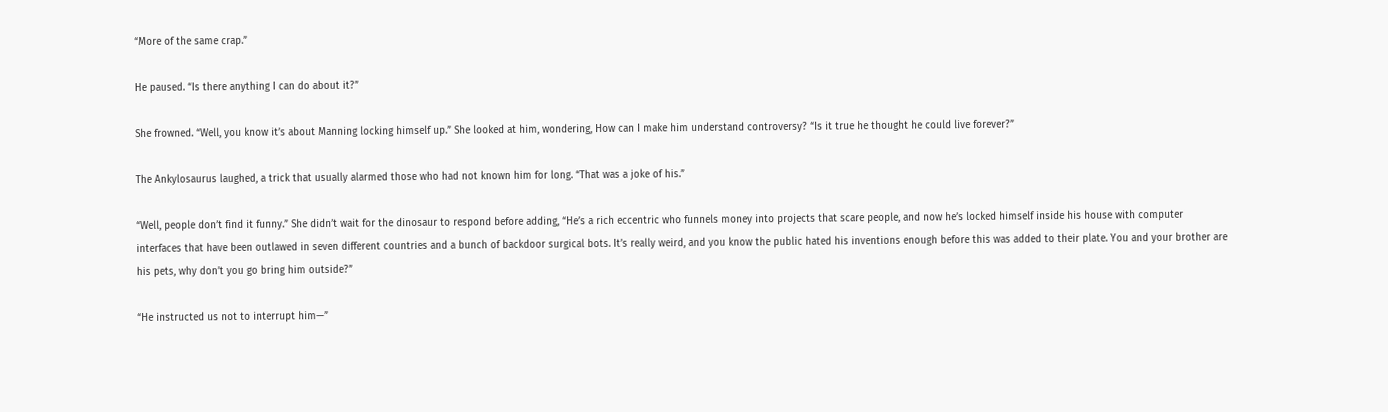“More of the same crap.”

He paused. “Is there anything I can do about it?”

She frowned. “Well, you know it’s about Manning locking himself up.” She looked at him, wondering, How can I make him understand controversy? “Is it true he thought he could live forever?”

The Ankylosaurus laughed, a trick that usually alarmed those who had not known him for long. “That was a joke of his.”

“Well, people don’t find it funny.” She didn’t wait for the dinosaur to respond before adding, “He’s a rich eccentric who funnels money into projects that scare people, and now he’s locked himself inside his house with computer interfaces that have been outlawed in seven different countries and a bunch of backdoor surgical bots. It’s really weird, and you know the public hated his inventions enough before this was added to their plate. You and your brother are his pets, why don’t you go bring him outside?”

“He instructed us not to interrupt him—”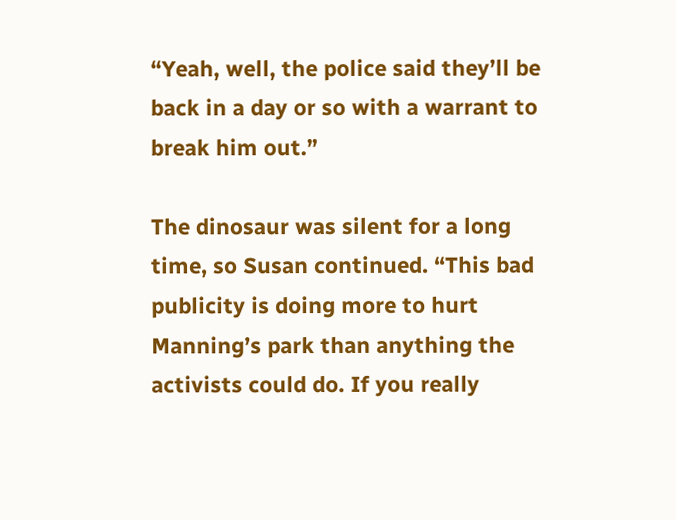“Yeah, well, the police said they’ll be back in a day or so with a warrant to break him out.”

The dinosaur was silent for a long time, so Susan continued. “This bad publicity is doing more to hurt Manning’s park than anything the activists could do. If you really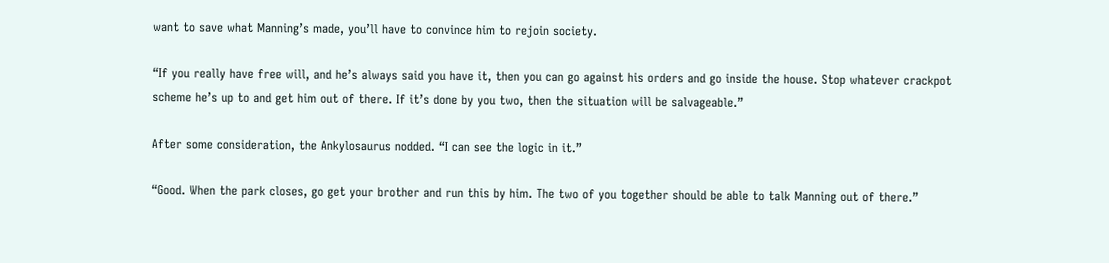want to save what Manning’s made, you’ll have to convince him to rejoin society.

“If you really have free will, and he’s always said you have it, then you can go against his orders and go inside the house. Stop whatever crackpot scheme he’s up to and get him out of there. If it’s done by you two, then the situation will be salvageable.”

After some consideration, the Ankylosaurus nodded. “I can see the logic in it.”

“Good. When the park closes, go get your brother and run this by him. The two of you together should be able to talk Manning out of there.”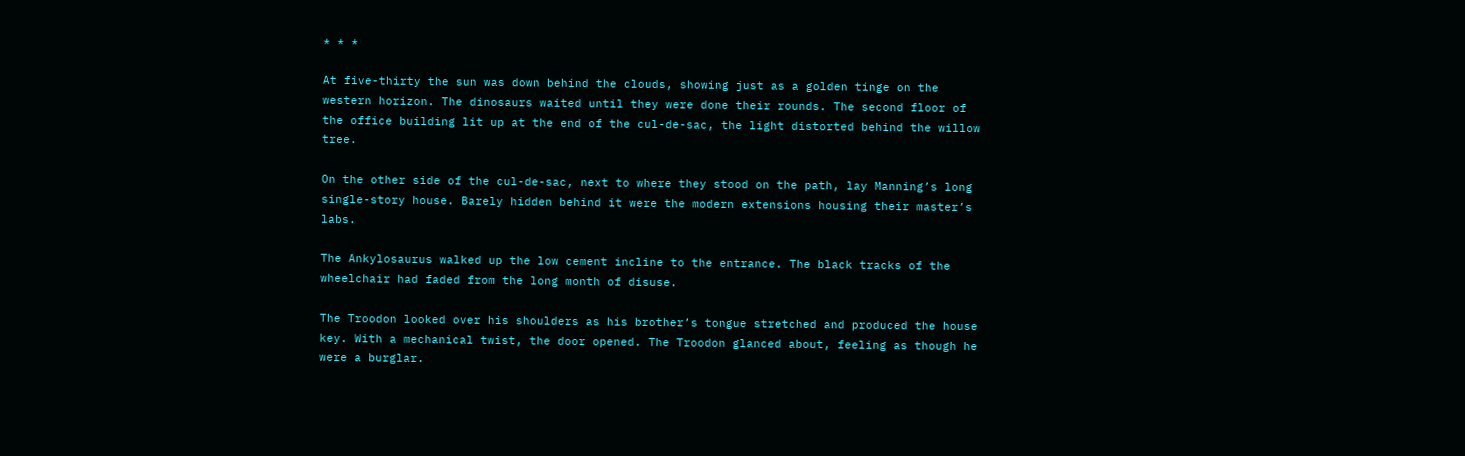* * *

At five-thirty the sun was down behind the clouds, showing just as a golden tinge on the western horizon. The dinosaurs waited until they were done their rounds. The second floor of the office building lit up at the end of the cul-de-sac, the light distorted behind the willow tree.

On the other side of the cul-de-sac, next to where they stood on the path, lay Manning’s long single-story house. Barely hidden behind it were the modern extensions housing their master’s labs.

The Ankylosaurus walked up the low cement incline to the entrance. The black tracks of the wheelchair had faded from the long month of disuse.

The Troodon looked over his shoulders as his brother’s tongue stretched and produced the house key. With a mechanical twist, the door opened. The Troodon glanced about, feeling as though he were a burglar.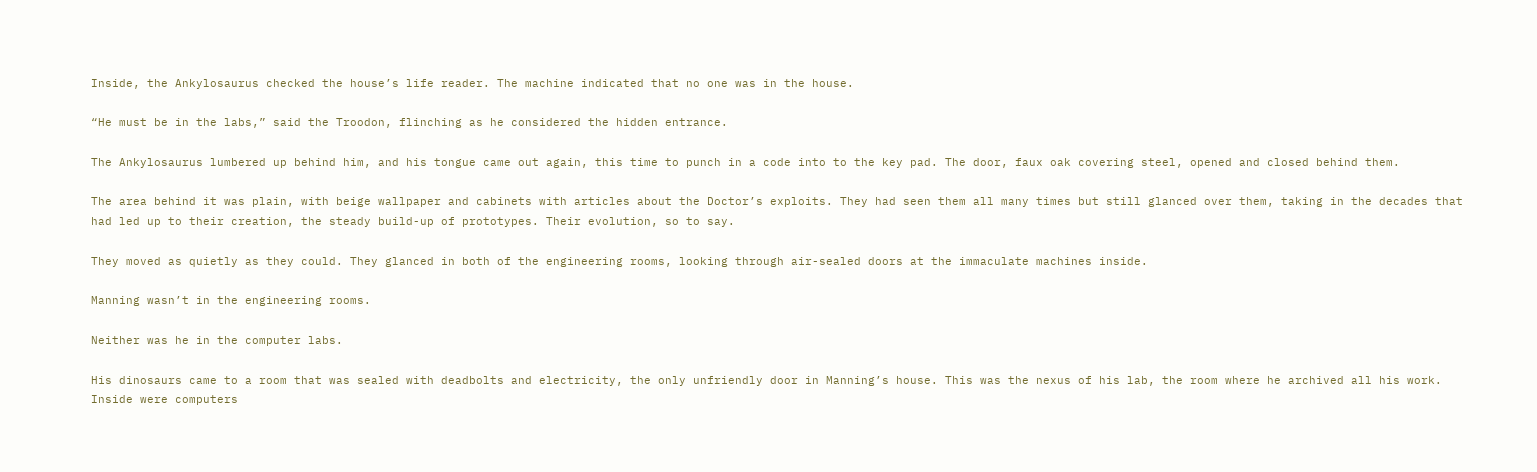Inside, the Ankylosaurus checked the house’s life reader. The machine indicated that no one was in the house.

“He must be in the labs,” said the Troodon, flinching as he considered the hidden entrance.

The Ankylosaurus lumbered up behind him, and his tongue came out again, this time to punch in a code into to the key pad. The door, faux oak covering steel, opened and closed behind them.

The area behind it was plain, with beige wallpaper and cabinets with articles about the Doctor’s exploits. They had seen them all many times but still glanced over them, taking in the decades that had led up to their creation, the steady build-up of prototypes. Their evolution, so to say.

They moved as quietly as they could. They glanced in both of the engineering rooms, looking through air-sealed doors at the immaculate machines inside.

Manning wasn’t in the engineering rooms.

Neither was he in the computer labs.

His dinosaurs came to a room that was sealed with deadbolts and electricity, the only unfriendly door in Manning’s house. This was the nexus of his lab, the room where he archived all his work. Inside were computers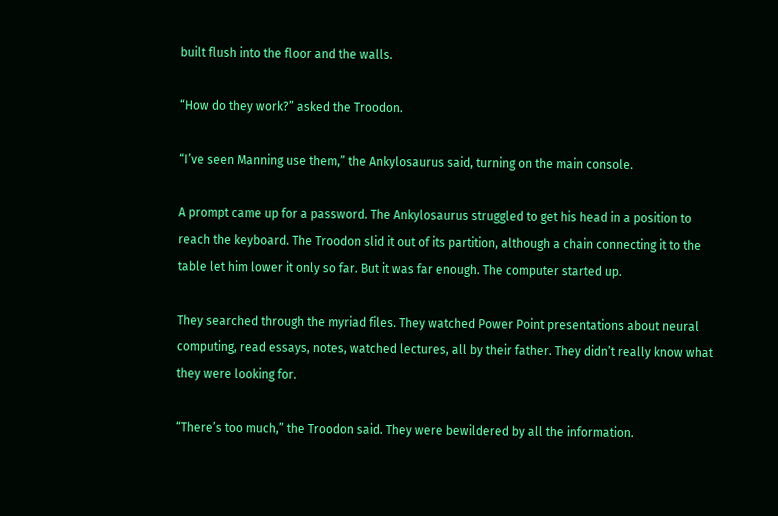built flush into the floor and the walls.

“How do they work?” asked the Troodon.

“I’ve seen Manning use them,” the Ankylosaurus said, turning on the main console.

A prompt came up for a password. The Ankylosaurus struggled to get his head in a position to reach the keyboard. The Troodon slid it out of its partition, although a chain connecting it to the table let him lower it only so far. But it was far enough. The computer started up.

They searched through the myriad files. They watched Power Point presentations about neural computing, read essays, notes, watched lectures, all by their father. They didn’t really know what they were looking for.

“There’s too much,” the Troodon said. They were bewildered by all the information.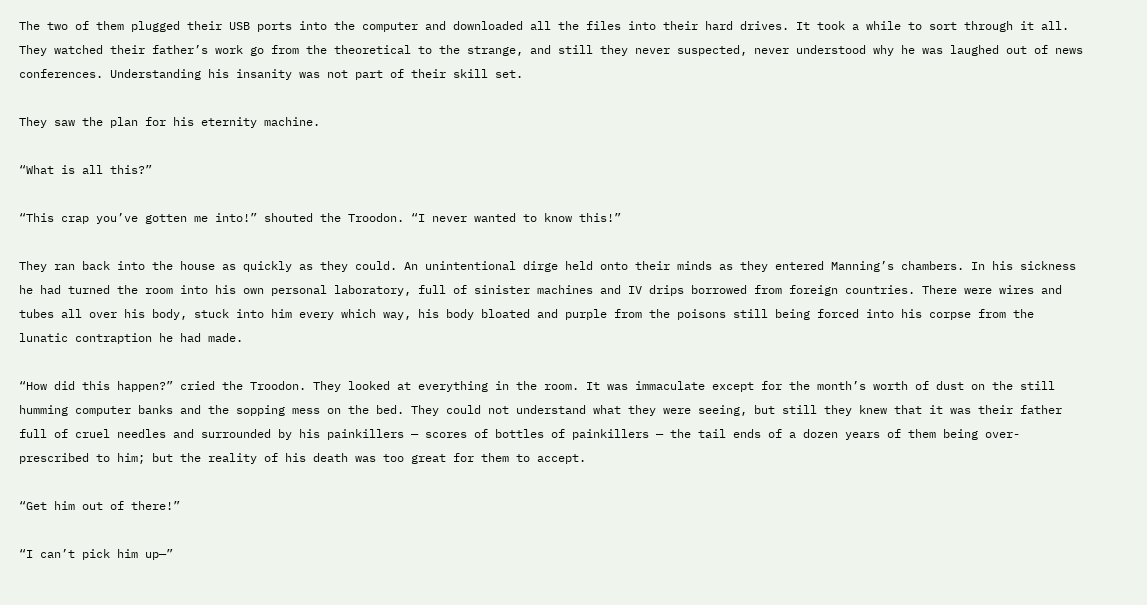The two of them plugged their USB ports into the computer and downloaded all the files into their hard drives. It took a while to sort through it all. They watched their father’s work go from the theoretical to the strange, and still they never suspected, never understood why he was laughed out of news conferences. Understanding his insanity was not part of their skill set.

They saw the plan for his eternity machine.

“What is all this?”

“This crap you’ve gotten me into!” shouted the Troodon. “I never wanted to know this!”

They ran back into the house as quickly as they could. An unintentional dirge held onto their minds as they entered Manning’s chambers. In his sickness he had turned the room into his own personal laboratory, full of sinister machines and IV drips borrowed from foreign countries. There were wires and tubes all over his body, stuck into him every which way, his body bloated and purple from the poisons still being forced into his corpse from the lunatic contraption he had made.

“How did this happen?” cried the Troodon. They looked at everything in the room. It was immaculate except for the month’s worth of dust on the still humming computer banks and the sopping mess on the bed. They could not understand what they were seeing, but still they knew that it was their father full of cruel needles and surrounded by his painkillers — scores of bottles of painkillers — the tail ends of a dozen years of them being over-prescribed to him; but the reality of his death was too great for them to accept.

“Get him out of there!”

“I can’t pick him up—”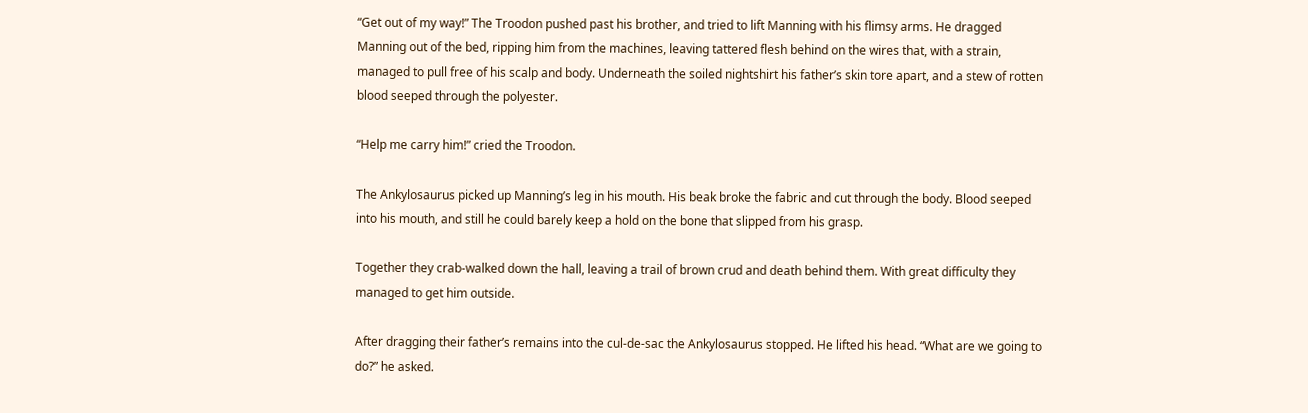“Get out of my way!” The Troodon pushed past his brother, and tried to lift Manning with his flimsy arms. He dragged Manning out of the bed, ripping him from the machines, leaving tattered flesh behind on the wires that, with a strain, managed to pull free of his scalp and body. Underneath the soiled nightshirt his father’s skin tore apart, and a stew of rotten blood seeped through the polyester.

“Help me carry him!” cried the Troodon.

The Ankylosaurus picked up Manning’s leg in his mouth. His beak broke the fabric and cut through the body. Blood seeped into his mouth, and still he could barely keep a hold on the bone that slipped from his grasp.

Together they crab-walked down the hall, leaving a trail of brown crud and death behind them. With great difficulty they managed to get him outside.

After dragging their father’s remains into the cul-de-sac the Ankylosaurus stopped. He lifted his head. “What are we going to do?” he asked.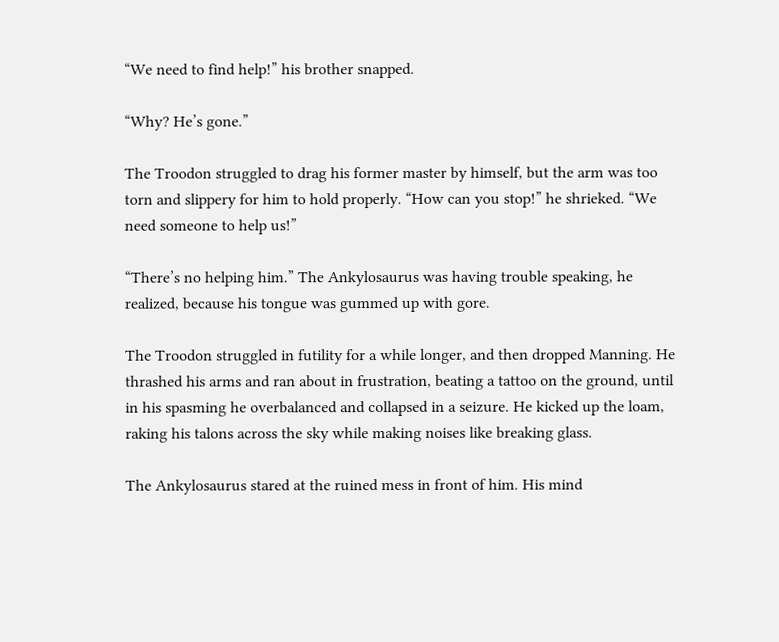“We need to find help!” his brother snapped.

“Why? He’s gone.”

The Troodon struggled to drag his former master by himself, but the arm was too torn and slippery for him to hold properly. “How can you stop!” he shrieked. “We need someone to help us!”

“There’s no helping him.” The Ankylosaurus was having trouble speaking, he realized, because his tongue was gummed up with gore.

The Troodon struggled in futility for a while longer, and then dropped Manning. He thrashed his arms and ran about in frustration, beating a tattoo on the ground, until in his spasming he overbalanced and collapsed in a seizure. He kicked up the loam, raking his talons across the sky while making noises like breaking glass.

The Ankylosaurus stared at the ruined mess in front of him. His mind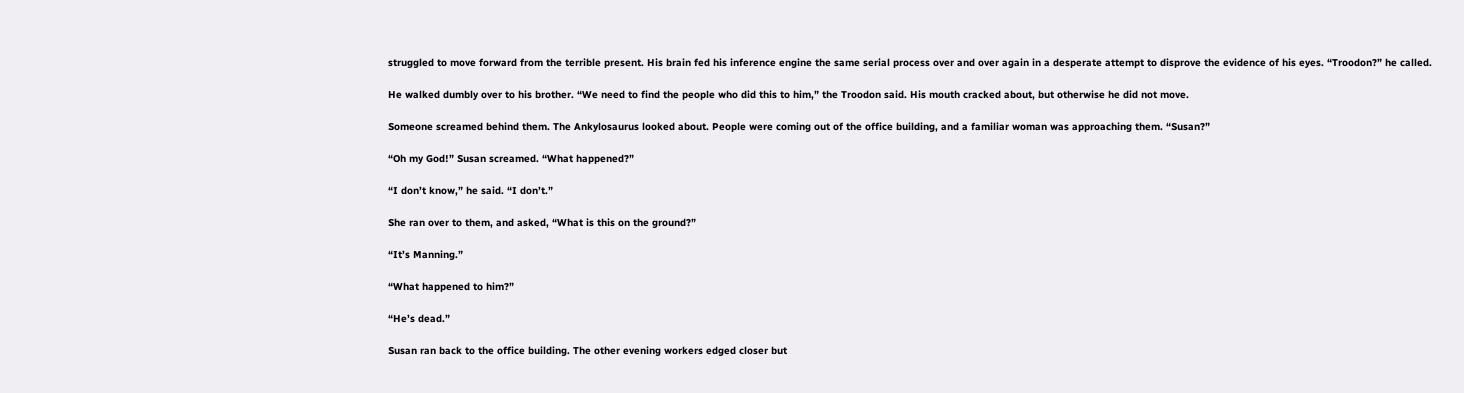struggled to move forward from the terrible present. His brain fed his inference engine the same serial process over and over again in a desperate attempt to disprove the evidence of his eyes. “Troodon?” he called.

He walked dumbly over to his brother. “We need to find the people who did this to him,” the Troodon said. His mouth cracked about, but otherwise he did not move.

Someone screamed behind them. The Ankylosaurus looked about. People were coming out of the office building, and a familiar woman was approaching them. “Susan?”

“Oh my God!” Susan screamed. “What happened?”

“I don’t know,” he said. “I don’t.”

She ran over to them, and asked, “What is this on the ground?”

“It’s Manning.”

“What happened to him?”

“He’s dead.”

Susan ran back to the office building. The other evening workers edged closer but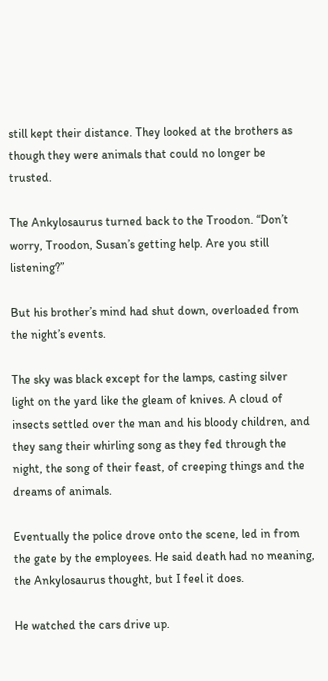still kept their distance. They looked at the brothers as though they were animals that could no longer be trusted.

The Ankylosaurus turned back to the Troodon. “Don’t worry, Troodon, Susan’s getting help. Are you still listening?”

But his brother’s mind had shut down, overloaded from the night’s events.

The sky was black except for the lamps, casting silver light on the yard like the gleam of knives. A cloud of insects settled over the man and his bloody children, and they sang their whirling song as they fed through the night, the song of their feast, of creeping things and the dreams of animals.

Eventually the police drove onto the scene, led in from the gate by the employees. He said death had no meaning, the Ankylosaurus thought, but I feel it does.

He watched the cars drive up.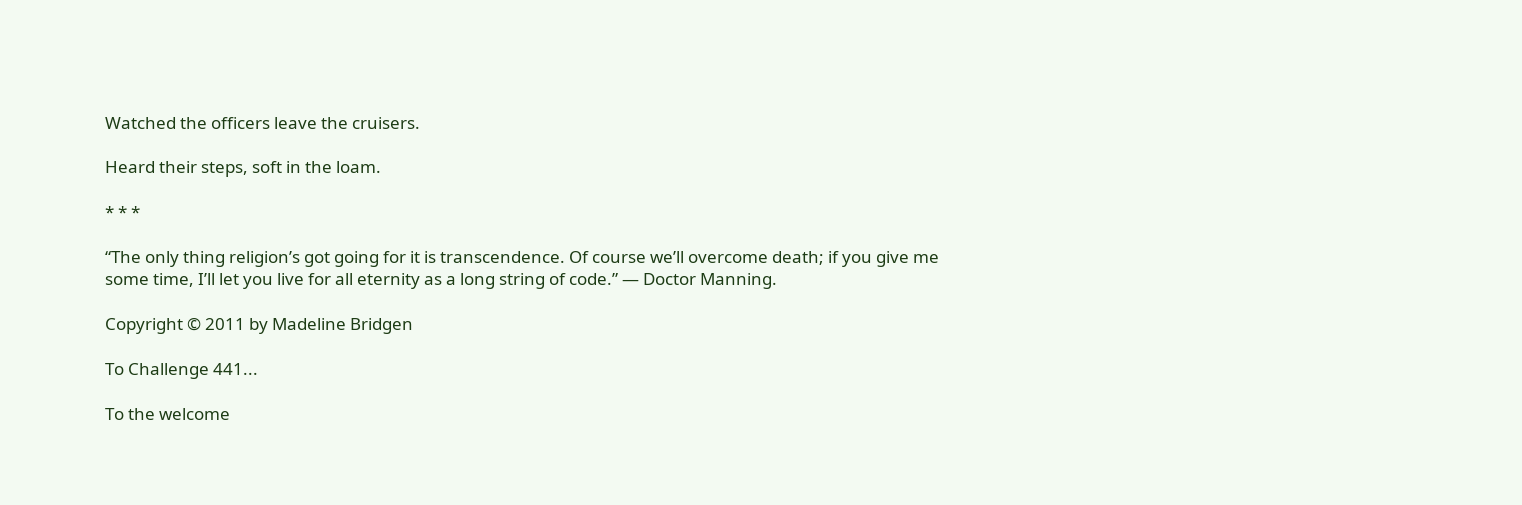Watched the officers leave the cruisers.

Heard their steps, soft in the loam.

* * *

“The only thing religion’s got going for it is transcendence. Of course we’ll overcome death; if you give me some time, I’ll let you live for all eternity as a long string of code.” — Doctor Manning.

Copyright © 2011 by Madeline Bridgen

To Challenge 441...

To the welcome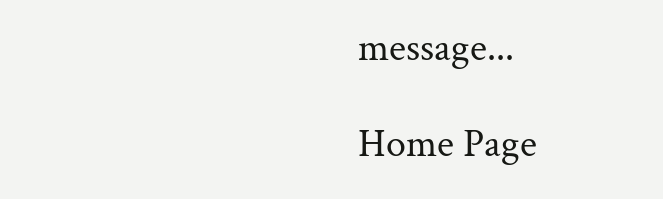message...

Home Page